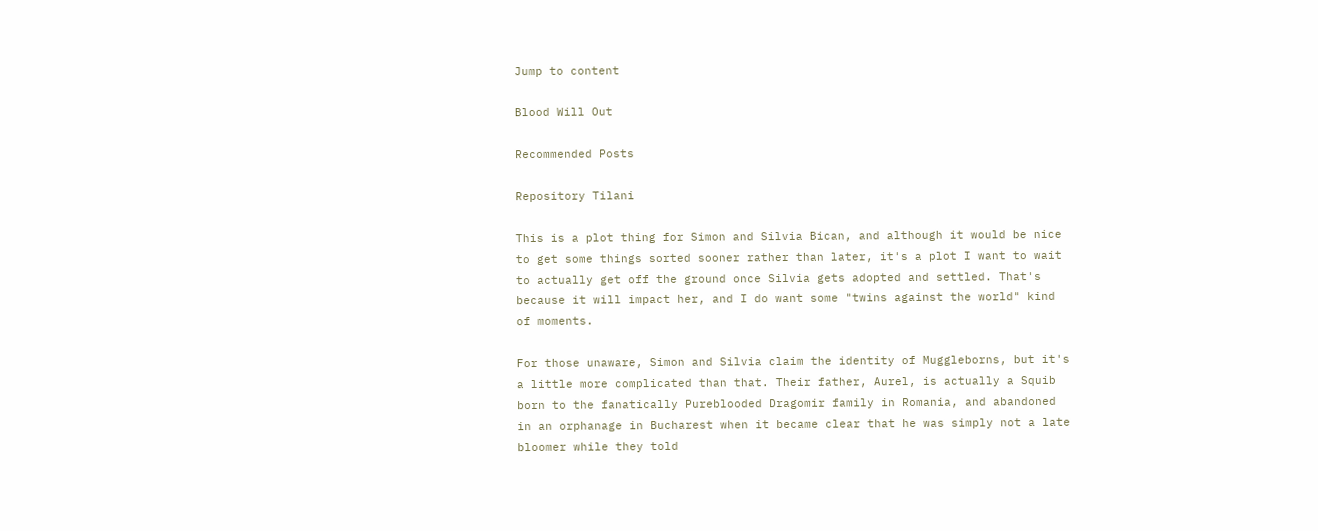Jump to content

Blood Will Out

Recommended Posts

Repository Tilani

This is a plot thing for Simon and Silvia Bican, and although it would be nice to get some things sorted sooner rather than later, it's a plot I want to wait to actually get off the ground once Silvia gets adopted and settled. That's because it will impact her, and I do want some "twins against the world" kind of moments.

For those unaware, Simon and Silvia claim the identity of Muggleborns, but it's a little more complicated than that. Their father, Aurel, is actually a Squib born to the fanatically Pureblooded Dragomir family in Romania, and abandoned in an orphanage in Bucharest when it became clear that he was simply not a late bloomer while they told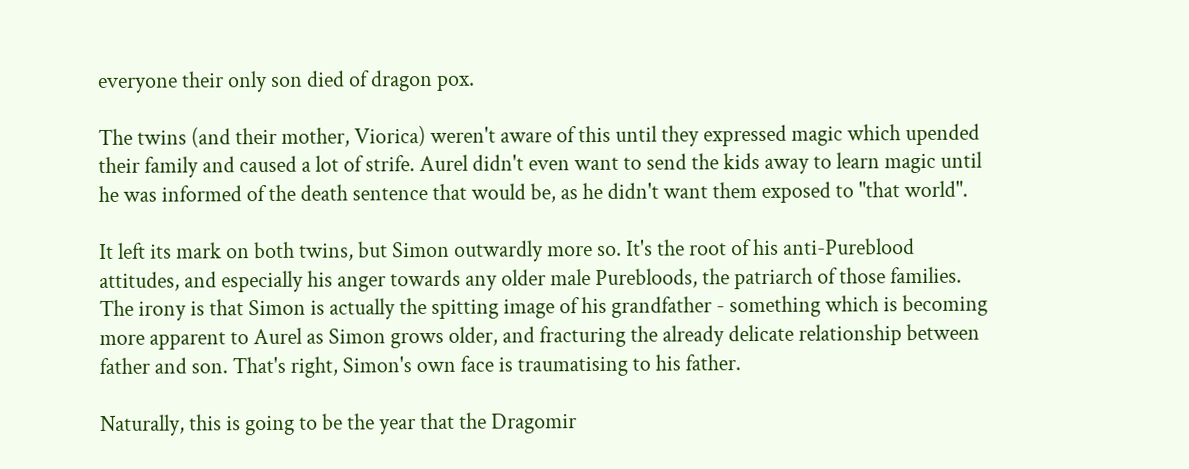everyone their only son died of dragon pox.

The twins (and their mother, Viorica) weren't aware of this until they expressed magic which upended their family and caused a lot of strife. Aurel didn't even want to send the kids away to learn magic until he was informed of the death sentence that would be, as he didn't want them exposed to "that world".

It left its mark on both twins, but Simon outwardly more so. It's the root of his anti-Pureblood attitudes, and especially his anger towards any older male Purebloods, the patriarch of those families. The irony is that Simon is actually the spitting image of his grandfather - something which is becoming more apparent to Aurel as Simon grows older, and fracturing the already delicate relationship between father and son. That's right, Simon's own face is traumatising to his father.

Naturally, this is going to be the year that the Dragomir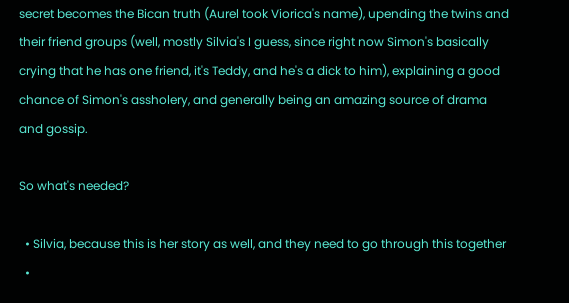secret becomes the Bican truth (Aurel took Viorica's name), upending the twins and their friend groups (well, mostly Silvia's I guess, since right now Simon's basically crying that he has one friend, it's Teddy, and he's a dick to him), explaining a good chance of Simon's assholery, and generally being an amazing source of drama and gossip.

So what's needed?

  • Silvia, because this is her story as well, and they need to go through this together
  •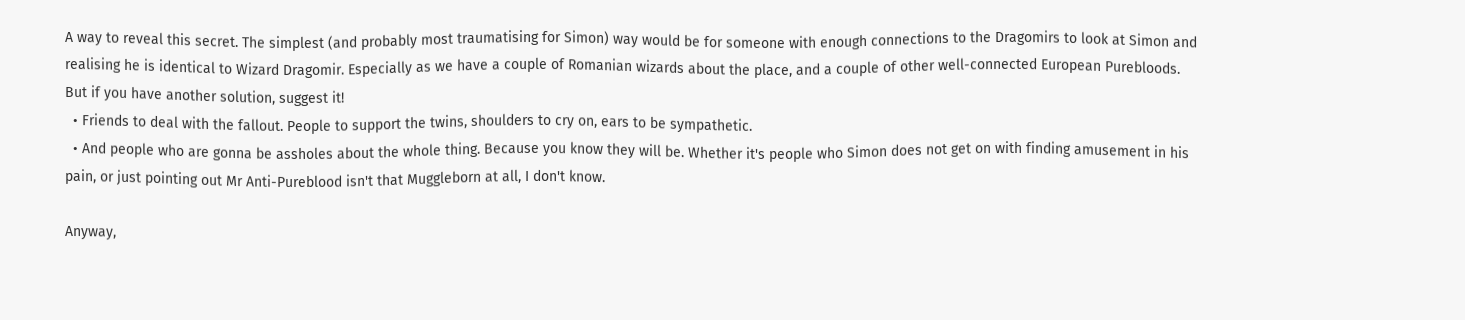A way to reveal this secret. The simplest (and probably most traumatising for Simon) way would be for someone with enough connections to the Dragomirs to look at Simon and realising he is identical to Wizard Dragomir. Especially as we have a couple of Romanian wizards about the place, and a couple of other well-connected European Purebloods. But if you have another solution, suggest it!
  • Friends to deal with the fallout. People to support the twins, shoulders to cry on, ears to be sympathetic.
  • And people who are gonna be assholes about the whole thing. Because you know they will be. Whether it's people who Simon does not get on with finding amusement in his pain, or just pointing out Mr Anti-Pureblood isn't that Muggleborn at all, I don't know.

Anyway,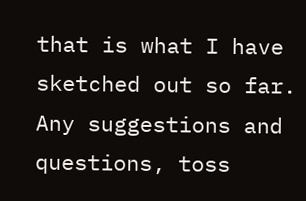that is what I have sketched out so far. Any suggestions and questions, toss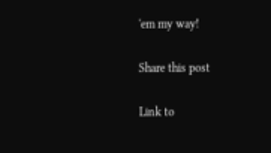'em my way!

Share this post

Link to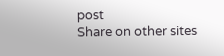post
Share on other sites